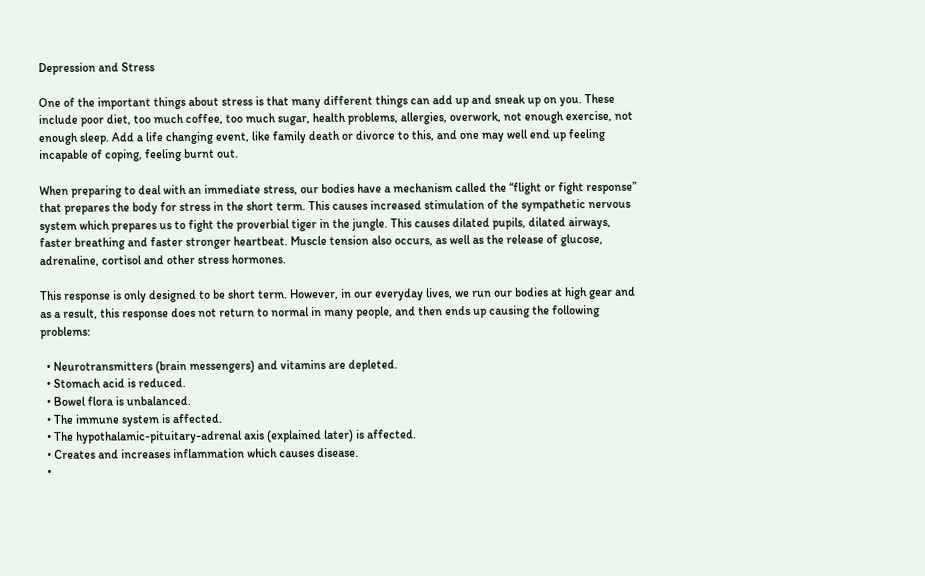Depression and Stress

One of the important things about stress is that many different things can add up and sneak up on you. These include poor diet, too much coffee, too much sugar, health problems, allergies, overwork, not enough exercise, not enough sleep. Add a life changing event, like family death or divorce to this, and one may well end up feeling incapable of coping, feeling burnt out.

When preparing to deal with an immediate stress, our bodies have a mechanism called the “flight or fight response” that prepares the body for stress in the short term. This causes increased stimulation of the sympathetic nervous system which prepares us to fight the proverbial tiger in the jungle. This causes dilated pupils, dilated airways, faster breathing and faster stronger heartbeat. Muscle tension also occurs, as well as the release of glucose, adrenaline, cortisol and other stress hormones.

This response is only designed to be short term. However, in our everyday lives, we run our bodies at high gear and as a result, this response does not return to normal in many people, and then ends up causing the following problems:

  • Neurotransmitters (brain messengers) and vitamins are depleted.
  • Stomach acid is reduced.
  • Bowel flora is unbalanced.
  • The immune system is affected.
  • The hypothalamic-pituitary-adrenal axis (explained later) is affected.
  • Creates and increases inflammation which causes disease.
  •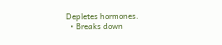Depletes hormones.
  • Breaks down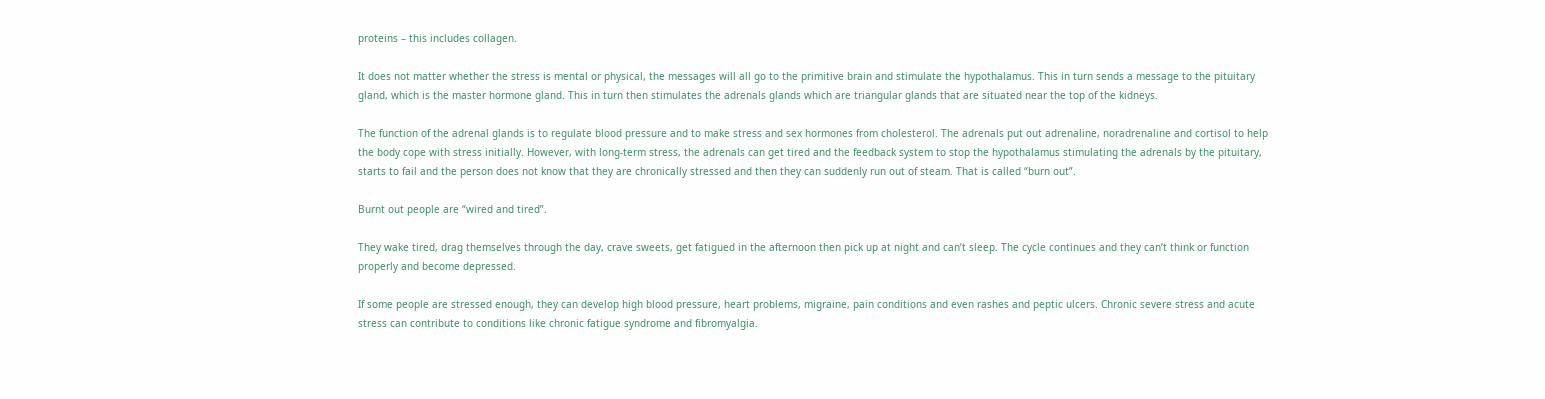proteins – this includes collagen.

It does not matter whether the stress is mental or physical, the messages will all go to the primitive brain and stimulate the hypothalamus. This in turn sends a message to the pituitary gland, which is the master hormone gland. This in turn then stimulates the adrenals glands which are triangular glands that are situated near the top of the kidneys.

The function of the adrenal glands is to regulate blood pressure and to make stress and sex hormones from cholesterol. The adrenals put out adrenaline, noradrenaline and cortisol to help the body cope with stress initially. However, with long-term stress, the adrenals can get tired and the feedback system to stop the hypothalamus stimulating the adrenals by the pituitary, starts to fail and the person does not know that they are chronically stressed and then they can suddenly run out of steam. That is called “burn out”.

Burnt out people are “wired and tired”.

They wake tired, drag themselves through the day, crave sweets, get fatigued in the afternoon then pick up at night and can’t sleep. The cycle continues and they can’t think or function properly and become depressed.

If some people are stressed enough, they can develop high blood pressure, heart problems, migraine, pain conditions and even rashes and peptic ulcers. Chronic severe stress and acute stress can contribute to conditions like chronic fatigue syndrome and fibromyalgia.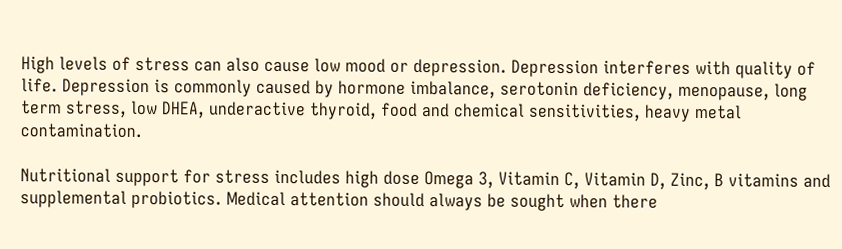High levels of stress can also cause low mood or depression. Depression interferes with quality of life. Depression is commonly caused by hormone imbalance, serotonin deficiency, menopause, long term stress, low DHEA, underactive thyroid, food and chemical sensitivities, heavy metal contamination.

Nutritional support for stress includes high dose Omega 3, Vitamin C, Vitamin D, Zinc, B vitamins and supplemental probiotics. Medical attention should always be sought when there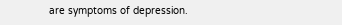are symptoms of depression.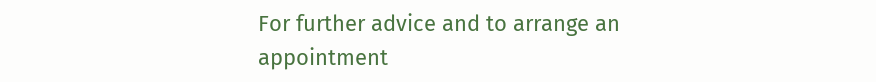For further advice and to arrange an appointment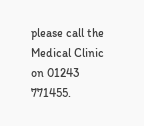please call the Medical Clinic on 01243 771455.